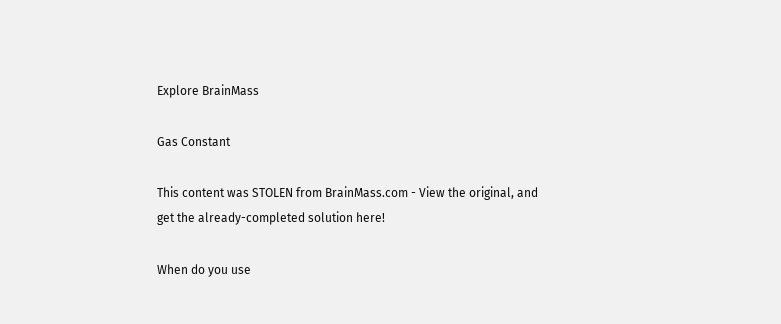Explore BrainMass

Gas Constant

This content was STOLEN from BrainMass.com - View the original, and get the already-completed solution here!

When do you use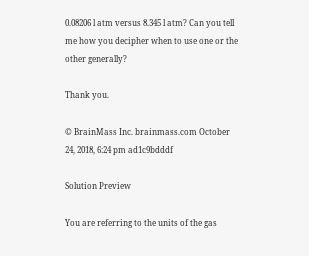0.08206 l atm versus 8.345 l atm? Can you tell me how you decipher when to use one or the other generally?

Thank you.

© BrainMass Inc. brainmass.com October 24, 2018, 6:24 pm ad1c9bdddf

Solution Preview

You are referring to the units of the gas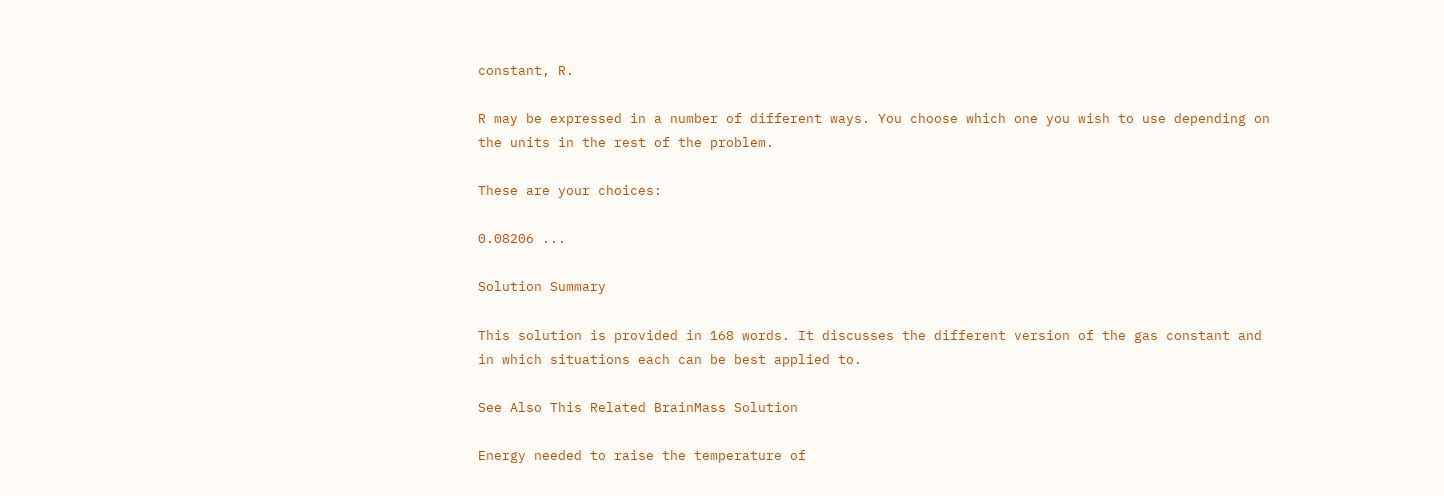constant, R.

R may be expressed in a number of different ways. You choose which one you wish to use depending on the units in the rest of the problem.

These are your choices:

0.08206 ...

Solution Summary

This solution is provided in 168 words. It discusses the different version of the gas constant and in which situations each can be best applied to.

See Also This Related BrainMass Solution

Energy needed to raise the temperature of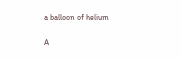a balloon of helium

A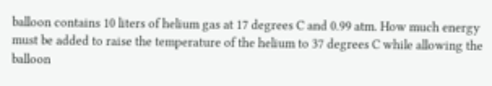balloon contains 10 liters of helium gas at 17 degrees C and 0.99 atm. How much energy must be added to raise the temperature of the helium to 37 degrees C while allowing the balloon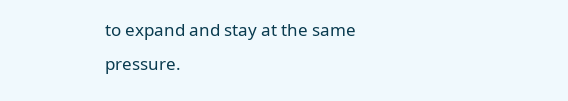to expand and stay at the same pressure.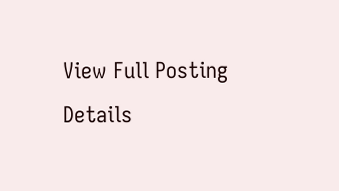View Full Posting Details